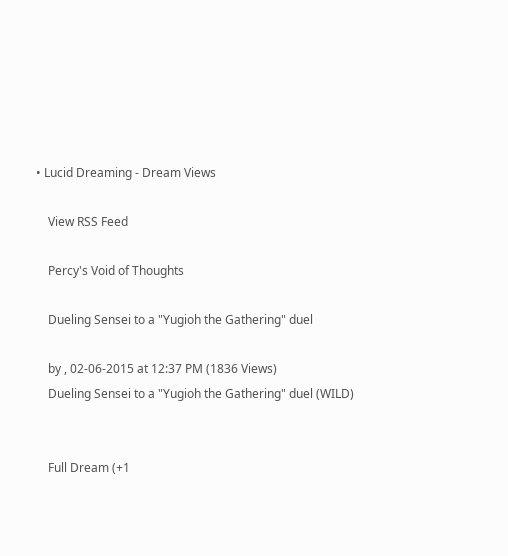• Lucid Dreaming - Dream Views

    View RSS Feed

    Percy's Void of Thoughts

    Dueling Sensei to a "Yugioh the Gathering" duel

    by , 02-06-2015 at 12:37 PM (1836 Views)
    Dueling Sensei to a "Yugioh the Gathering" duel (WILD)


    Full Dream (+1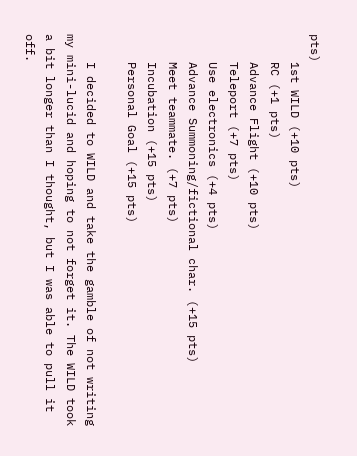pts)
    1st WILD (+10 pts)
    RC (+1 pts)
    Advance Flight (+10 pts)
    Teleport (+7 pts)
    Use electronics (+4 pts)
    Advance Summoning/fictional char. (+15 pts)
    Meet teammate. (+7 pts)
    Incubation (+15 pts)
    Personal Goal (+15 pts)

    I decided to WILD and take the gamble of not writing my mini-lucid and hoping to not forget it. The WILD took a bit longer than I thought, but I was able to pull it off.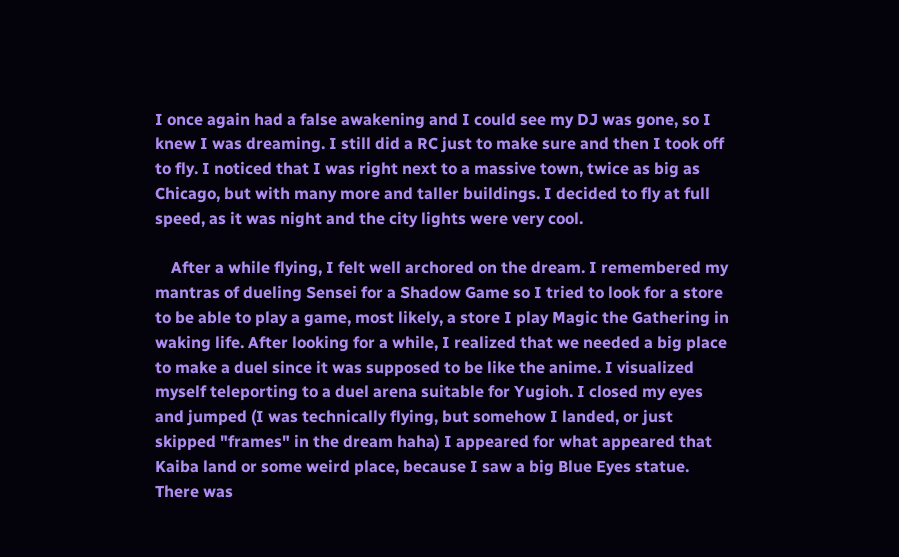I once again had a false awakening and I could see my DJ was gone, so I knew I was dreaming. I still did a RC just to make sure and then I took off to fly. I noticed that I was right next to a massive town, twice as big as Chicago, but with many more and taller buildings. I decided to fly at full speed, as it was night and the city lights were very cool.

    After a while flying, I felt well archored on the dream. I remembered my mantras of dueling Sensei for a Shadow Game so I tried to look for a store to be able to play a game, most likely, a store I play Magic the Gathering in waking life. After looking for a while, I realized that we needed a big place to make a duel since it was supposed to be like the anime. I visualized myself teleporting to a duel arena suitable for Yugioh. I closed my eyes and jumped (I was technically flying, but somehow I landed, or just skipped "frames" in the dream haha) I appeared for what appeared that Kaiba land or some weird place, because I saw a big Blue Eyes statue. There was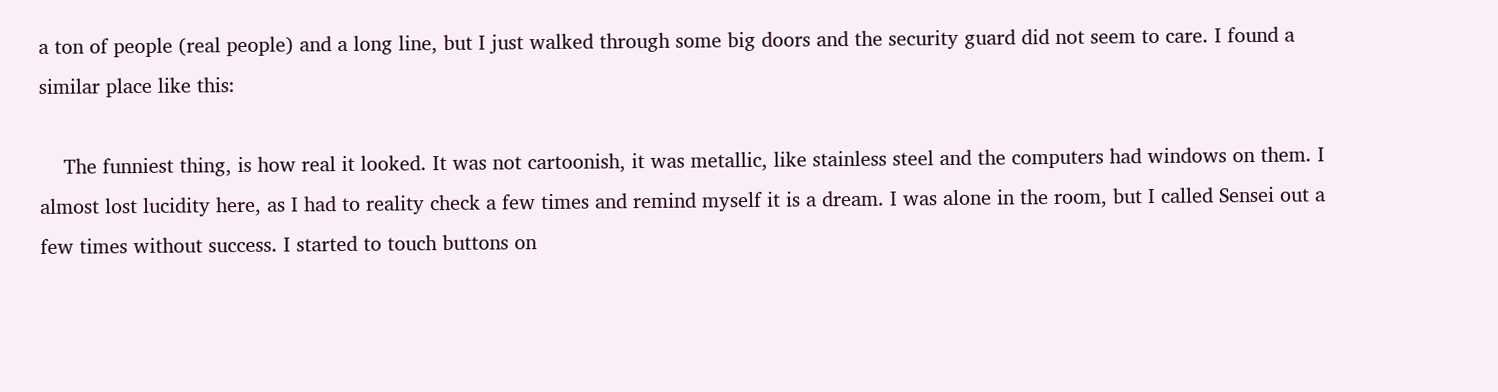a ton of people (real people) and a long line, but I just walked through some big doors and the security guard did not seem to care. I found a similar place like this:

    The funniest thing, is how real it looked. It was not cartoonish, it was metallic, like stainless steel and the computers had windows on them. I almost lost lucidity here, as I had to reality check a few times and remind myself it is a dream. I was alone in the room, but I called Sensei out a few times without success. I started to touch buttons on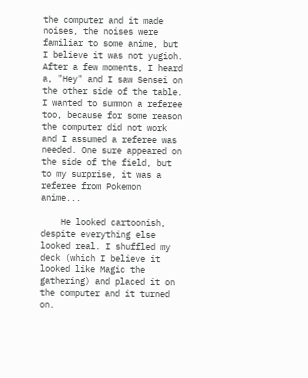the computer and it made noises, the noises were familiar to some anime, but I believe it was not yugioh. After a few moments, I heard a, "Hey" and I saw Sensei on the other side of the table. I wanted to summon a referee too, because for some reason the computer did not work and I assumed a referee was needed. One sure appeared on the side of the field, but to my surprise, it was a referee from Pokemon anime...

    He looked cartoonish, despite everything else looked real. I shuffled my deck (which I believe it looked like Magic the gathering) and placed it on the computer and it turned on.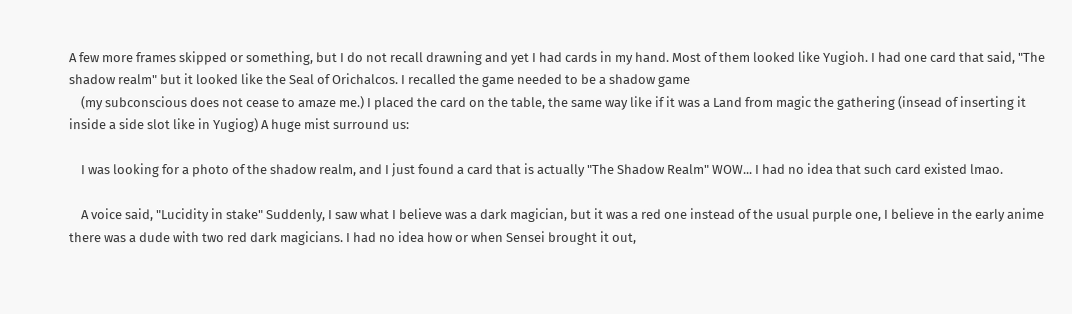A few more frames skipped or something, but I do not recall drawning and yet I had cards in my hand. Most of them looked like Yugioh. I had one card that said, "The shadow realm" but it looked like the Seal of Orichalcos. I recalled the game needed to be a shadow game
    (my subconscious does not cease to amaze me.) I placed the card on the table, the same way like if it was a Land from magic the gathering (insead of inserting it inside a side slot like in Yugiog) A huge mist surround us:

    I was looking for a photo of the shadow realm, and I just found a card that is actually "The Shadow Realm" WOW... I had no idea that such card existed lmao.

    A voice said, "Lucidity in stake" Suddenly, I saw what I believe was a dark magician, but it was a red one instead of the usual purple one, I believe in the early anime there was a dude with two red dark magicians. I had no idea how or when Sensei brought it out,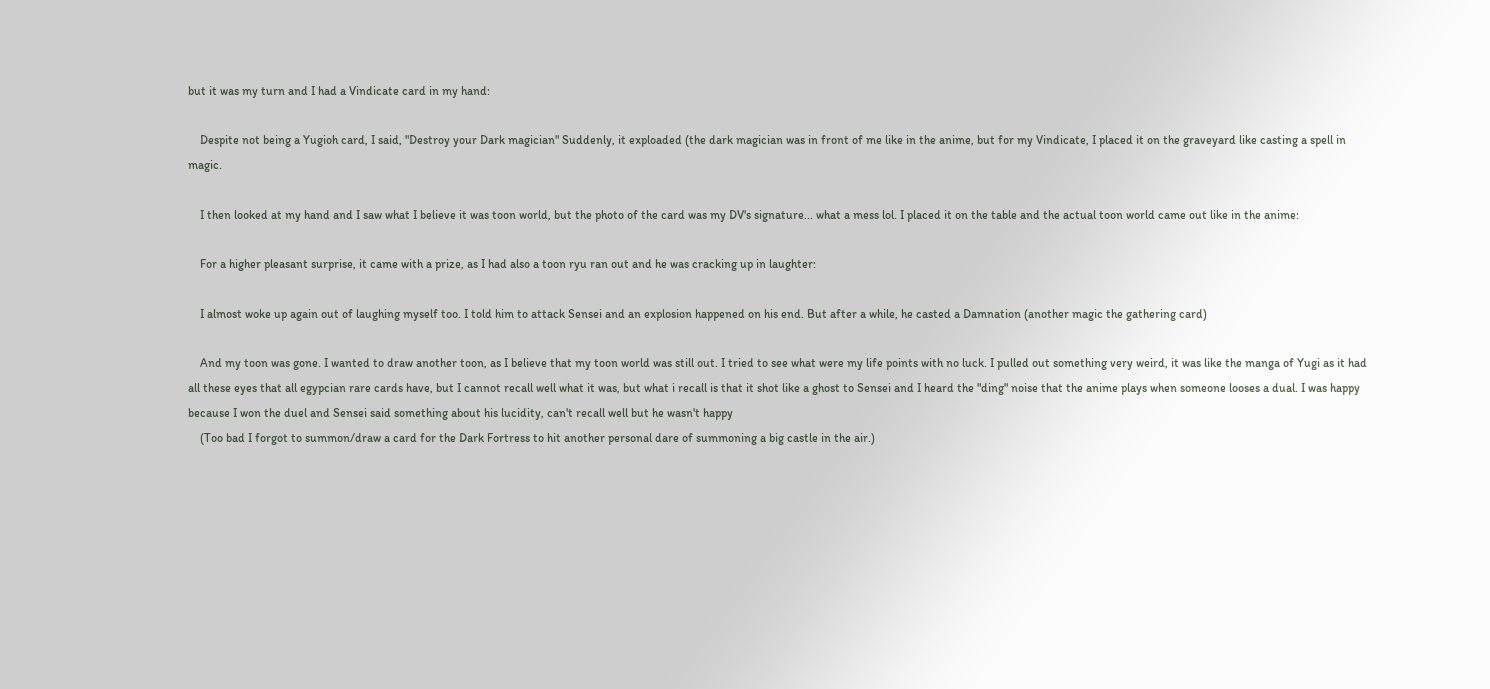but it was my turn and I had a Vindicate card in my hand:

    Despite not being a Yugioh card, I said, "Destroy your Dark magician" Suddenly, it exploaded (the dark magician was in front of me like in the anime, but for my Vindicate, I placed it on the graveyard like casting a spell in magic.

    I then looked at my hand and I saw what I believe it was toon world, but the photo of the card was my DV's signature... what a mess lol. I placed it on the table and the actual toon world came out like in the anime:

    For a higher pleasant surprise, it came with a prize, as I had also a toon ryu ran out and he was cracking up in laughter:

    I almost woke up again out of laughing myself too. I told him to attack Sensei and an explosion happened on his end. But after a while, he casted a Damnation (another magic the gathering card)

    And my toon was gone. I wanted to draw another toon, as I believe that my toon world was still out. I tried to see what were my life points with no luck. I pulled out something very weird, it was like the manga of Yugi as it had all these eyes that all egypcian rare cards have, but I cannot recall well what it was, but what i recall is that it shot like a ghost to Sensei and I heard the "ding" noise that the anime plays when someone looses a dual. I was happy because I won the duel and Sensei said something about his lucidity, can't recall well but he wasn't happy
    (Too bad I forgot to summon/draw a card for the Dark Fortress to hit another personal dare of summoning a big castle in the air.)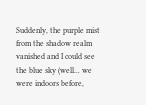Suddenly, the purple mist from the shadow realm vanished and I could see the blue sky (well... we were indoors before,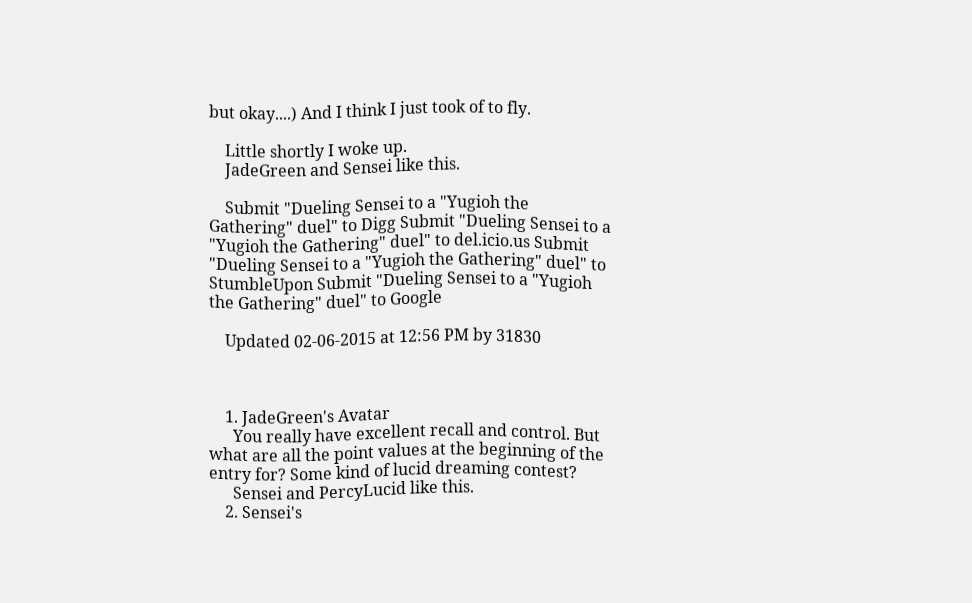but okay....) And I think I just took of to fly.

    Little shortly I woke up.
    JadeGreen and Sensei like this.

    Submit "Dueling Sensei to a "Yugioh the Gathering" duel" to Digg Submit "Dueling Sensei to a "Yugioh the Gathering" duel" to del.icio.us Submit "Dueling Sensei to a "Yugioh the Gathering" duel" to StumbleUpon Submit "Dueling Sensei to a "Yugioh the Gathering" duel" to Google

    Updated 02-06-2015 at 12:56 PM by 31830



    1. JadeGreen's Avatar
      You really have excellent recall and control. But what are all the point values at the beginning of the entry for? Some kind of lucid dreaming contest?
      Sensei and PercyLucid like this.
    2. Sensei's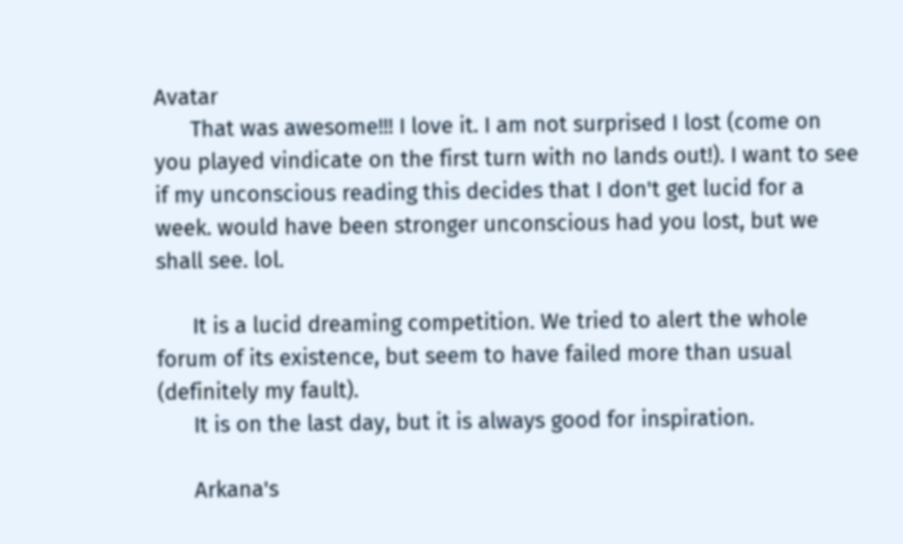Avatar
      That was awesome!!! I love it. I am not surprised I lost (come on you played vindicate on the first turn with no lands out!). I want to see if my unconscious reading this decides that I don't get lucid for a week. would have been stronger unconscious had you lost, but we shall see. lol.

      It is a lucid dreaming competition. We tried to alert the whole forum of its existence, but seem to have failed more than usual (definitely my fault).
      It is on the last day, but it is always good for inspiration.

      Arkana's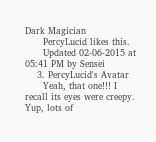Dark Magician
      PercyLucid likes this.
      Updated 02-06-2015 at 05:41 PM by Sensei
    3. PercyLucid's Avatar
      Yeah, that one!!! I recall its eyes were creepy. Yup, lots of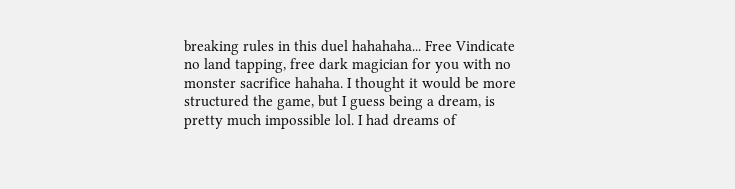breaking rules in this duel hahahaha... Free Vindicate no land tapping, free dark magician for you with no monster sacrifice hahaha. I thought it would be more structured the game, but I guess being a dream, is pretty much impossible lol. I had dreams of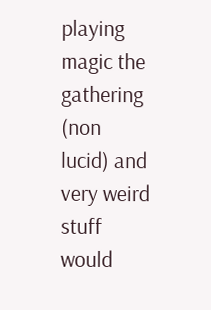playing magic the gathering (non lucid) and very weird stuff would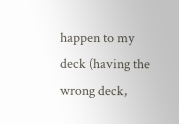happen to my deck (having the wrong deck,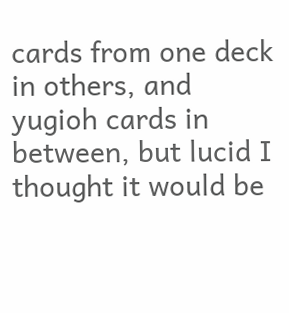cards from one deck in others, and yugioh cards in between, but lucid I thought it would be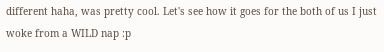different haha, was pretty cool. Let's see how it goes for the both of us I just woke from a WILD nap :p